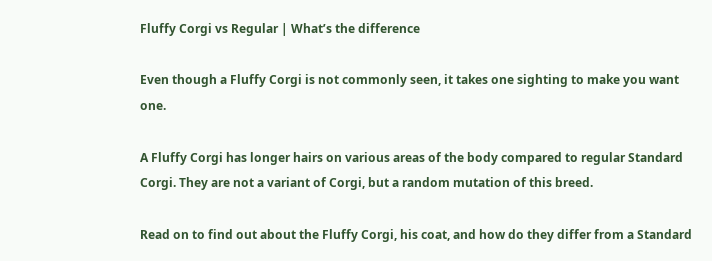Fluffy Corgi vs Regular | What’s the difference

Even though a Fluffy Corgi is not commonly seen, it takes one sighting to make you want one.

A Fluffy Corgi has longer hairs on various areas of the body compared to regular Standard Corgi. They are not a variant of Corgi, but a random mutation of this breed.

Read on to find out about the Fluffy Corgi, his coat, and how do they differ from a Standard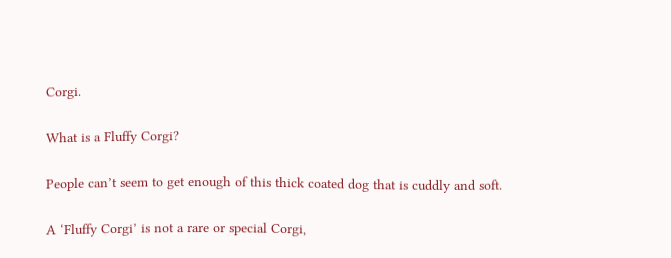Corgi.

What is a Fluffy Corgi?

People can’t seem to get enough of this thick coated dog that is cuddly and soft.

A ‘Fluffy Corgi’ is not a rare or special Corgi,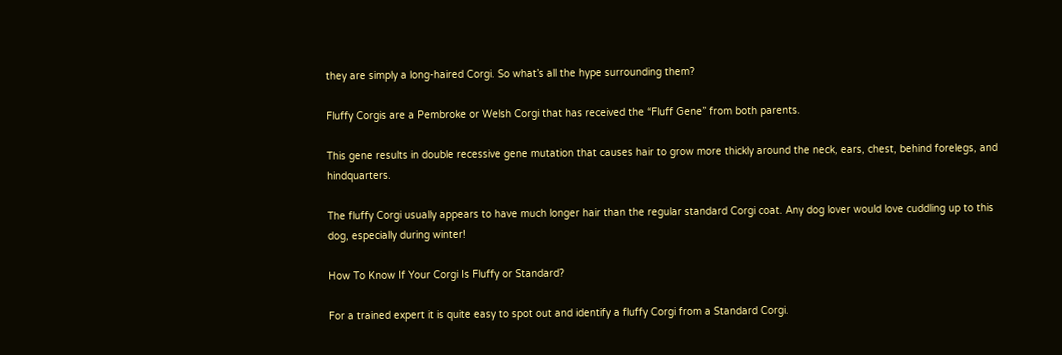they are simply a long-haired Corgi. So what’s all the hype surrounding them?

Fluffy Corgis are a Pembroke or Welsh Corgi that has received the “Fluff Gene” from both parents.

This gene results in double recessive gene mutation that causes hair to grow more thickly around the neck, ears, chest, behind forelegs, and hindquarters.

The fluffy Corgi usually appears to have much longer hair than the regular standard Corgi coat. Any dog lover would love cuddling up to this dog, especially during winter!

How To Know If Your Corgi Is Fluffy or Standard?

For a trained expert it is quite easy to spot out and identify a fluffy Corgi from a Standard Corgi.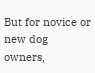But for novice or new dog owners,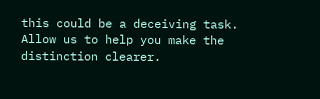this could be a deceiving task. Allow us to help you make the distinction clearer.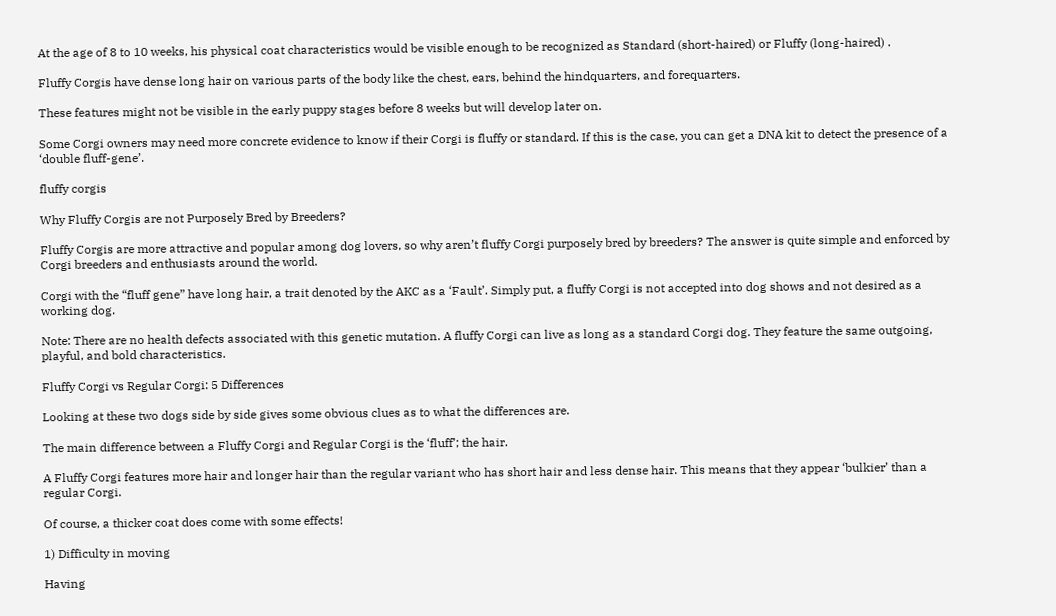At the age of 8 to 10 weeks, his physical coat characteristics would be visible enough to be recognized as Standard (short-haired) or Fluffy (long-haired) .

Fluffy Corgis have dense long hair on various parts of the body like the chest, ears, behind the hindquarters, and forequarters.

These features might not be visible in the early puppy stages before 8 weeks but will develop later on.

Some Corgi owners may need more concrete evidence to know if their Corgi is fluffy or standard. If this is the case, you can get a DNA kit to detect the presence of a ‘double fluff-gene’.

fluffy corgis

Why Fluffy Corgis are not Purposely Bred by Breeders?

Fluffy Corgis are more attractive and popular among dog lovers, so why aren’t fluffy Corgi purposely bred by breeders? The answer is quite simple and enforced by Corgi breeders and enthusiasts around the world.

Corgi with the “fluff gene” have long hair, a trait denoted by the AKC as a ‘Fault’. Simply put, a fluffy Corgi is not accepted into dog shows and not desired as a working dog.

Note: There are no health defects associated with this genetic mutation. A fluffy Corgi can live as long as a standard Corgi dog. They feature the same outgoing, playful, and bold characteristics.

Fluffy Corgi vs Regular Corgi: 5 Differences

Looking at these two dogs side by side gives some obvious clues as to what the differences are.

The main difference between a Fluffy Corgi and Regular Corgi is the ‘fluff’; the hair.

A Fluffy Corgi features more hair and longer hair than the regular variant who has short hair and less dense hair. This means that they appear ‘bulkier’ than a regular Corgi.

Of course, a thicker coat does come with some effects!

1) Difficulty in moving

Having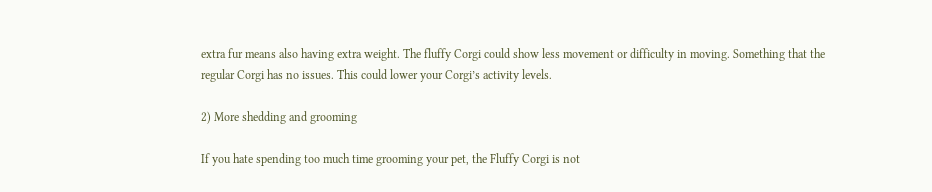extra fur means also having extra weight. The fluffy Corgi could show less movement or difficulty in moving. Something that the regular Corgi has no issues. This could lower your Corgi’s activity levels.

2) More shedding and grooming

If you hate spending too much time grooming your pet, the Fluffy Corgi is not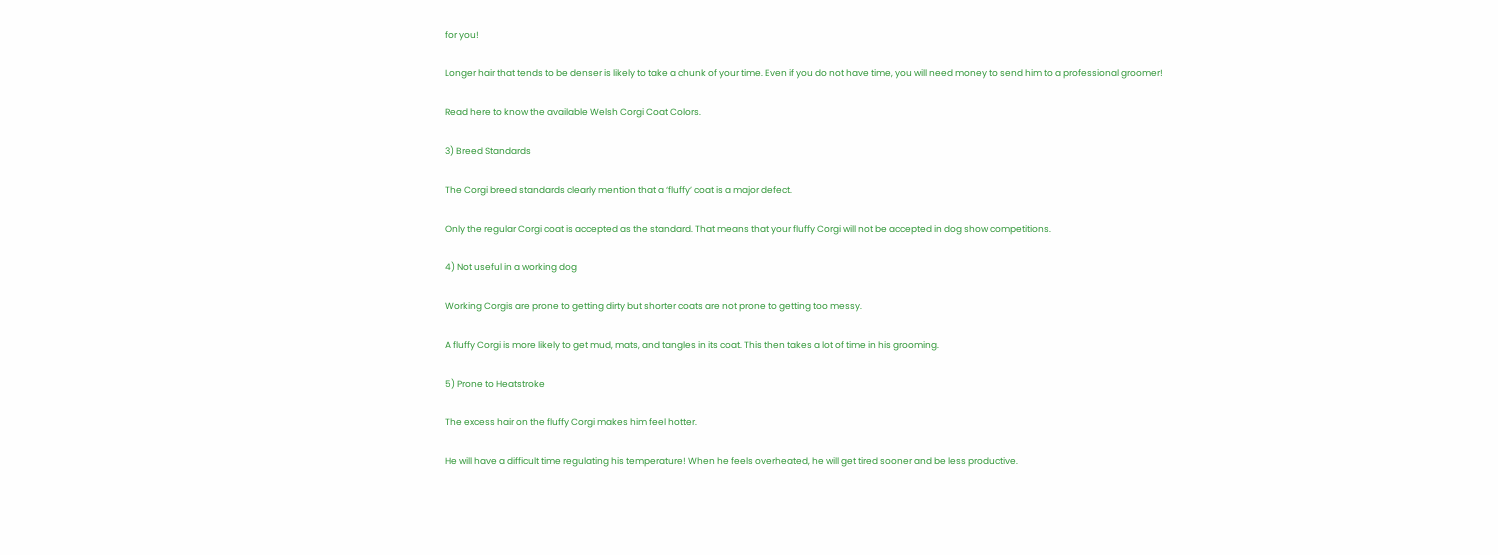for you!

Longer hair that tends to be denser is likely to take a chunk of your time. Even if you do not have time, you will need money to send him to a professional groomer!

Read here to know the available Welsh Corgi Coat Colors.

3) Breed Standards

The Corgi breed standards clearly mention that a ‘fluffy’ coat is a major defect.

Only the regular Corgi coat is accepted as the standard. That means that your fluffy Corgi will not be accepted in dog show competitions.

4) Not useful in a working dog

Working Corgis are prone to getting dirty but shorter coats are not prone to getting too messy.

A fluffy Corgi is more likely to get mud, mats, and tangles in its coat. This then takes a lot of time in his grooming.

5) Prone to Heatstroke

The excess hair on the fluffy Corgi makes him feel hotter.

He will have a difficult time regulating his temperature! When he feels overheated, he will get tired sooner and be less productive.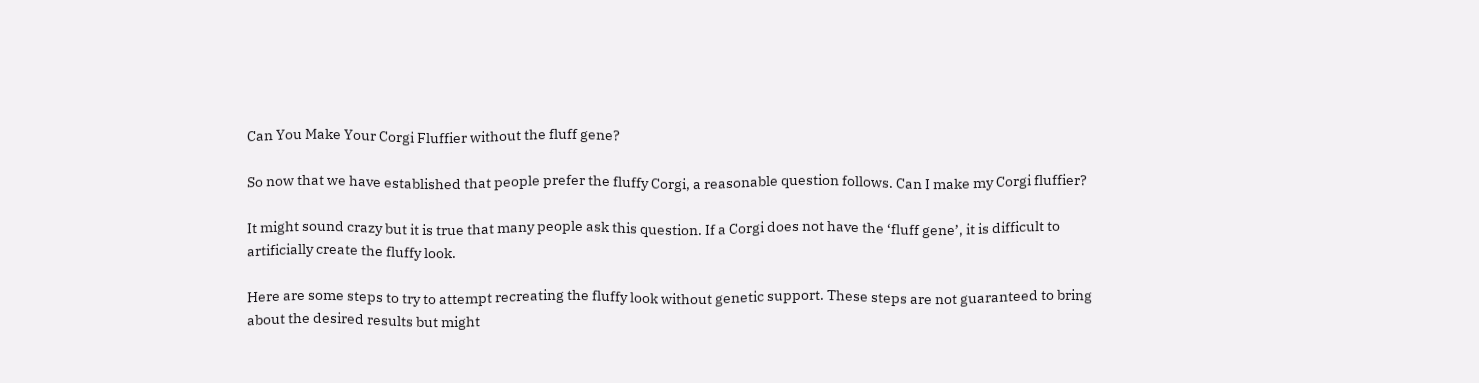Can You Make Your Corgi Fluffier without the fluff gene?

So now that we have established that people prefer the fluffy Corgi, a reasonable question follows. Can I make my Corgi fluffier?

It might sound crazy but it is true that many people ask this question. If a Corgi does not have the ‘fluff gene’, it is difficult to artificially create the fluffy look.

Here are some steps to try to attempt recreating the fluffy look without genetic support. These steps are not guaranteed to bring about the desired results but might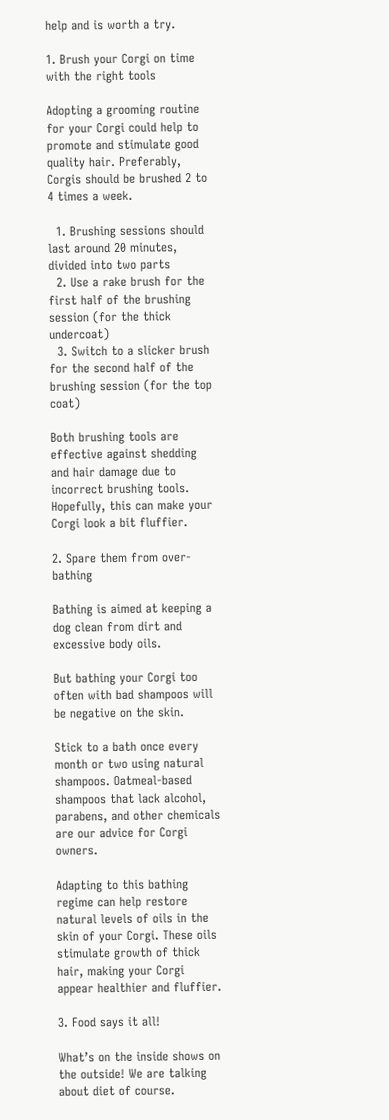help and is worth a try.

1. Brush your Corgi on time with the right tools

Adopting a grooming routine for your Corgi could help to promote and stimulate good quality hair. Preferably, Corgis should be brushed 2 to 4 times a week.

  1. Brushing sessions should last around 20 minutes, divided into two parts
  2. Use a rake brush for the first half of the brushing session (for the thick undercoat)
  3. Switch to a slicker brush for the second half of the brushing session (for the top coat)

Both brushing tools are effective against shedding and hair damage due to incorrect brushing tools. Hopefully, this can make your Corgi look a bit fluffier.

2. Spare them from over-bathing

Bathing is aimed at keeping a dog clean from dirt and excessive body oils.

But bathing your Corgi too often with bad shampoos will be negative on the skin.

Stick to a bath once every month or two using natural shampoos. Oatmeal-based shampoos that lack alcohol, parabens, and other chemicals are our advice for Corgi owners.

Adapting to this bathing regime can help restore natural levels of oils in the skin of your Corgi. These oils stimulate growth of thick hair, making your Corgi appear healthier and fluffier.

3. Food says it all!

What’s on the inside shows on the outside! We are talking about diet of course.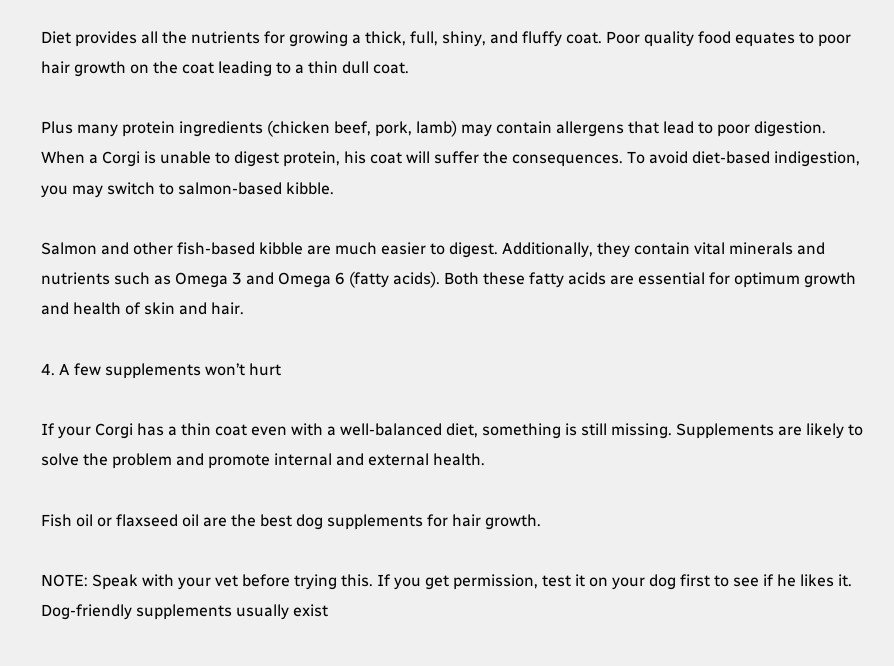Diet provides all the nutrients for growing a thick, full, shiny, and fluffy coat. Poor quality food equates to poor hair growth on the coat leading to a thin dull coat.

Plus many protein ingredients (chicken beef, pork, lamb) may contain allergens that lead to poor digestion. When a Corgi is unable to digest protein, his coat will suffer the consequences. To avoid diet-based indigestion, you may switch to salmon-based kibble.

Salmon and other fish-based kibble are much easier to digest. Additionally, they contain vital minerals and nutrients such as Omega 3 and Omega 6 (fatty acids). Both these fatty acids are essential for optimum growth and health of skin and hair.

4. A few supplements won’t hurt

If your Corgi has a thin coat even with a well-balanced diet, something is still missing. Supplements are likely to solve the problem and promote internal and external health.

Fish oil or flaxseed oil are the best dog supplements for hair growth.

NOTE: Speak with your vet before trying this. If you get permission, test it on your dog first to see if he likes it. Dog-friendly supplements usually exist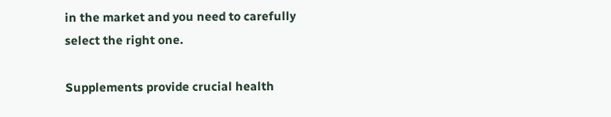in the market and you need to carefully select the right one.

Supplements provide crucial health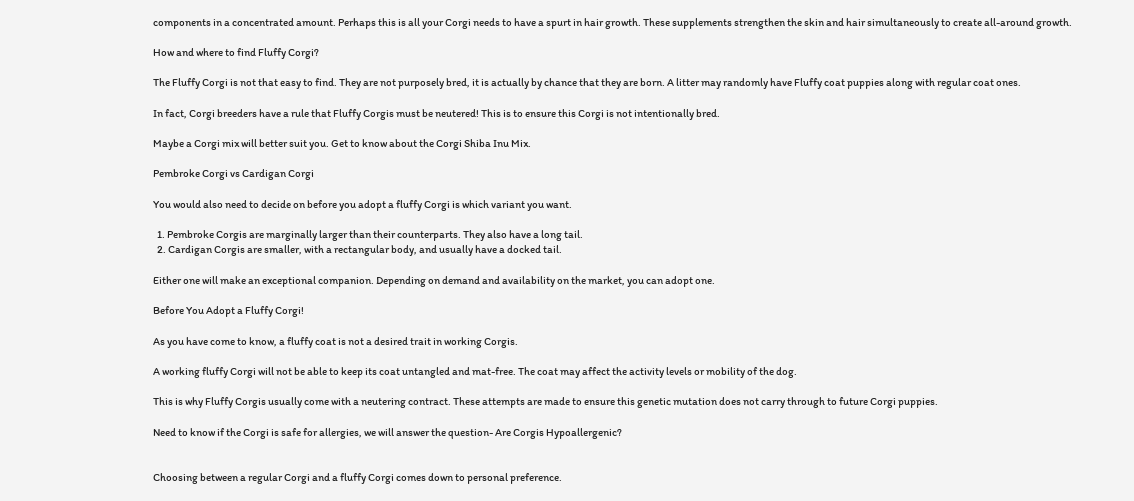components in a concentrated amount. Perhaps this is all your Corgi needs to have a spurt in hair growth. These supplements strengthen the skin and hair simultaneously to create all-around growth.

How and where to find Fluffy Corgi?

The Fluffy Corgi is not that easy to find. They are not purposely bred, it is actually by chance that they are born. A litter may randomly have Fluffy coat puppies along with regular coat ones.

In fact, Corgi breeders have a rule that Fluffy Corgis must be neutered! This is to ensure this Corgi is not intentionally bred.

Maybe a Corgi mix will better suit you. Get to know about the Corgi Shiba Inu Mix.

Pembroke Corgi vs Cardigan Corgi

You would also need to decide on before you adopt a fluffy Corgi is which variant you want.

  1. Pembroke Corgis are marginally larger than their counterparts. They also have a long tail.
  2. Cardigan Corgis are smaller, with a rectangular body, and usually have a docked tail.

Either one will make an exceptional companion. Depending on demand and availability on the market, you can adopt one.

Before You Adopt a Fluffy Corgi!

As you have come to know, a fluffy coat is not a desired trait in working Corgis.

A working fluffy Corgi will not be able to keep its coat untangled and mat-free. The coat may affect the activity levels or mobility of the dog.

This is why Fluffy Corgis usually come with a neutering contract. These attempts are made to ensure this genetic mutation does not carry through to future Corgi puppies.

Need to know if the Corgi is safe for allergies, we will answer the question- Are Corgis Hypoallergenic?


Choosing between a regular Corgi and a fluffy Corgi comes down to personal preference.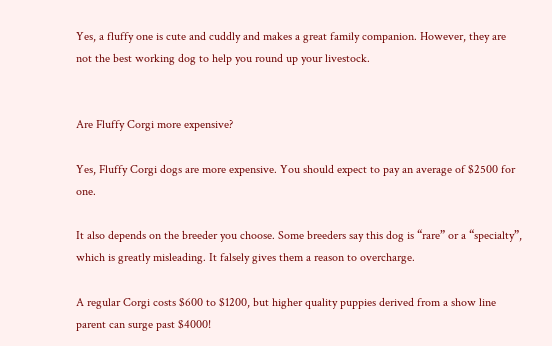Yes, a fluffy one is cute and cuddly and makes a great family companion. However, they are not the best working dog to help you round up your livestock.


Are Fluffy Corgi more expensive?

Yes, Fluffy Corgi dogs are more expensive. You should expect to pay an average of $2500 for one.

It also depends on the breeder you choose. Some breeders say this dog is “rare” or a “specialty”, which is greatly misleading. It falsely gives them a reason to overcharge.

A regular Corgi costs $600 to $1200, but higher quality puppies derived from a show line parent can surge past $4000!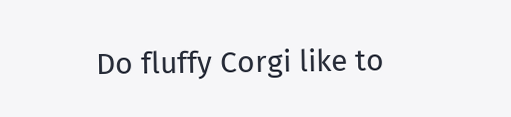Do fluffy Corgi like to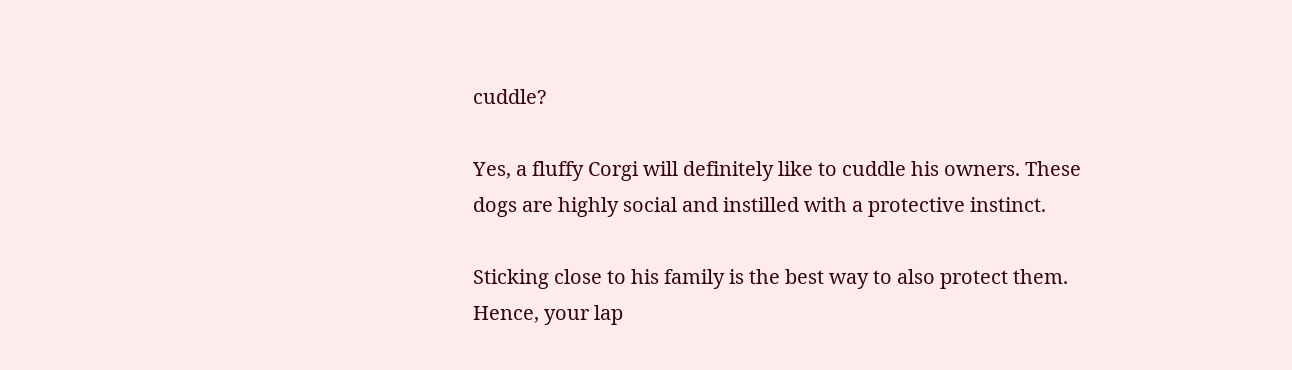cuddle?

Yes, a fluffy Corgi will definitely like to cuddle his owners. These dogs are highly social and instilled with a protective instinct.

Sticking close to his family is the best way to also protect them. Hence, your lap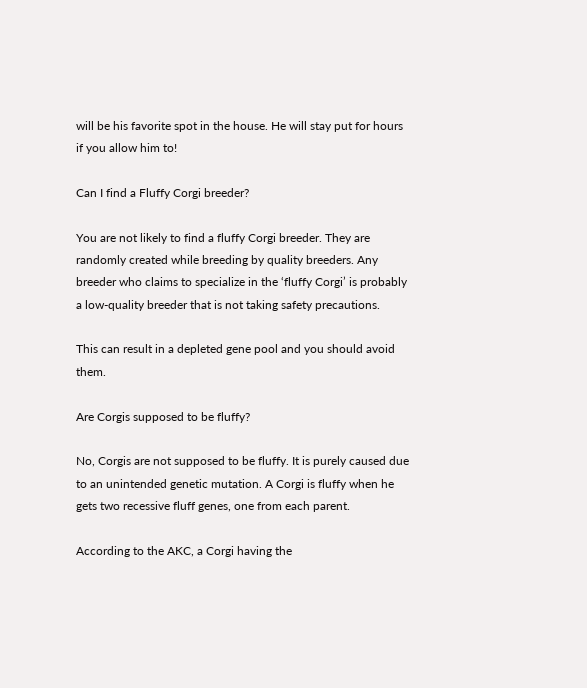will be his favorite spot in the house. He will stay put for hours if you allow him to!

Can I find a Fluffy Corgi breeder?

You are not likely to find a fluffy Corgi breeder. They are randomly created while breeding by quality breeders. Any breeder who claims to specialize in the ‘fluffy Corgi’ is probably a low-quality breeder that is not taking safety precautions.

This can result in a depleted gene pool and you should avoid them.

Are Corgis supposed to be fluffy?

No, Corgis are not supposed to be fluffy. It is purely caused due to an unintended genetic mutation. A Corgi is fluffy when he gets two recessive fluff genes, one from each parent.

According to the AKC, a Corgi having the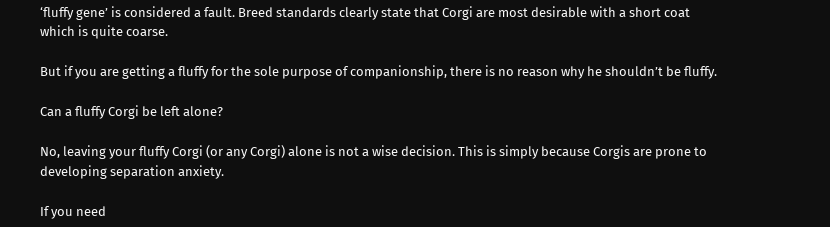‘fluffy gene’ is considered a fault. Breed standards clearly state that Corgi are most desirable with a short coat which is quite coarse.

But if you are getting a fluffy for the sole purpose of companionship, there is no reason why he shouldn’t be fluffy.

Can a fluffy Corgi be left alone?

No, leaving your fluffy Corgi (or any Corgi) alone is not a wise decision. This is simply because Corgis are prone to developing separation anxiety.

If you need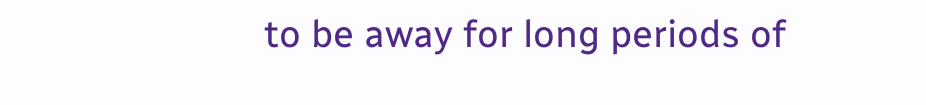to be away for long periods of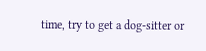time, try to get a dog-sitter or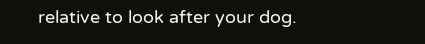relative to look after your dog.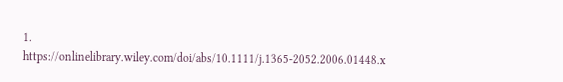1. https://onlinelibrary.wiley.com/doi/abs/10.1111/j.1365-2052.2006.01448.x